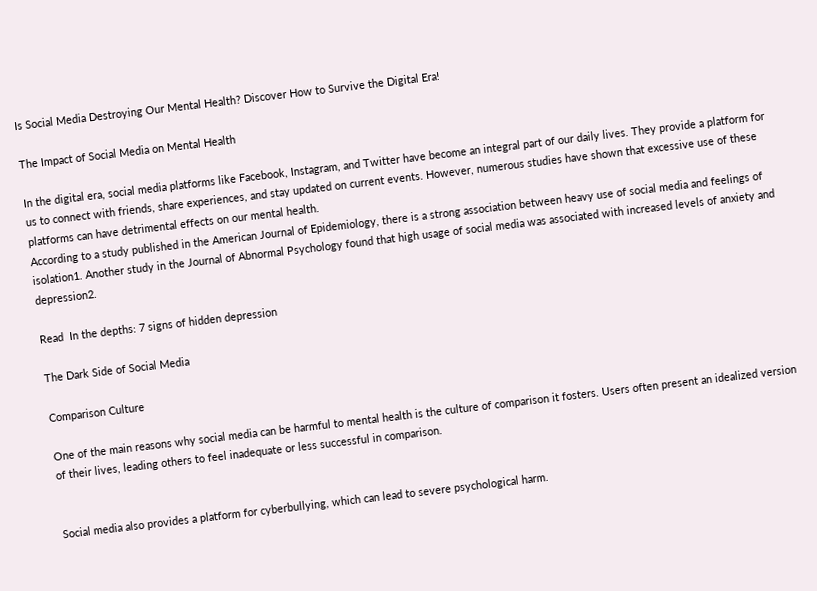Is Social Media Destroying Our Mental Health? Discover How to Survive the Digital Era!

The Impact of Social Media on Mental Health

In the digital era, social media platforms like Facebook, Instagram, and Twitter have become an integral part of our daily lives. They provide a platform for us to connect with friends, share experiences, and stay updated on current events. However, numerous studies have shown that excessive use of these platforms can have detrimental effects on our mental health.
According to a study published in the American Journal of Epidemiology, there is a strong association between heavy use of social media and feelings of isolation1. Another study in the Journal of Abnormal Psychology found that high usage of social media was associated with increased levels of anxiety and depression2.

Read  In the depths: 7 signs of hidden depression

The Dark Side of Social Media

Comparison Culture

One of the main reasons why social media can be harmful to mental health is the culture of comparison it fosters. Users often present an idealized version of their lives, leading others to feel inadequate or less successful in comparison.


Social media also provides a platform for cyberbullying, which can lead to severe psychological harm.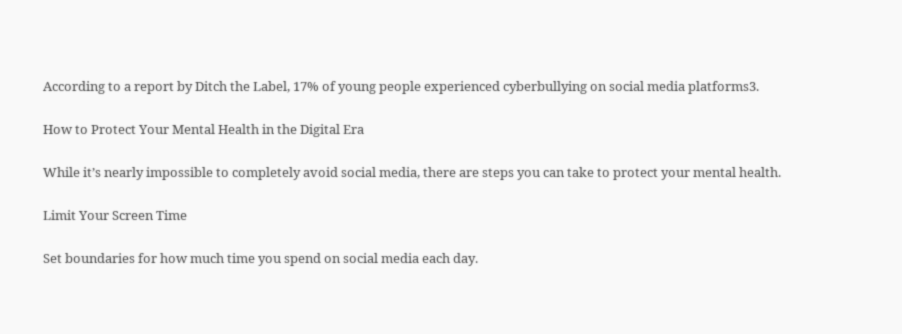According to a report by Ditch the Label, 17% of young people experienced cyberbullying on social media platforms3.

How to Protect Your Mental Health in the Digital Era

While it’s nearly impossible to completely avoid social media, there are steps you can take to protect your mental health.

Limit Your Screen Time

Set boundaries for how much time you spend on social media each day.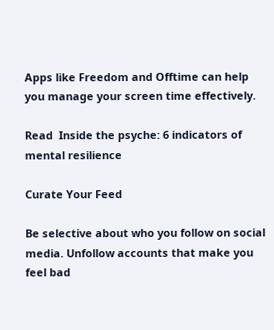Apps like Freedom and Offtime can help you manage your screen time effectively.

Read  Inside the psyche: 6 indicators of mental resilience

Curate Your Feed

Be selective about who you follow on social media. Unfollow accounts that make you feel bad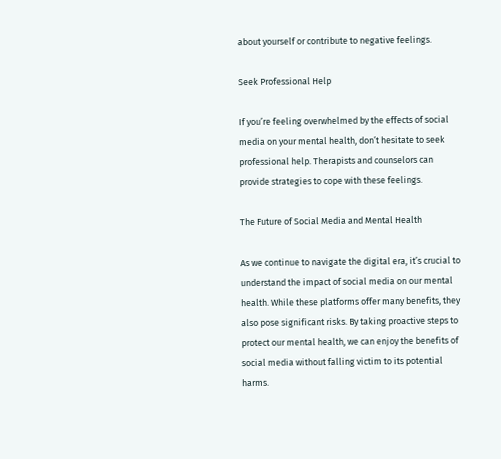about yourself or contribute to negative feelings.

Seek Professional Help

If you’re feeling overwhelmed by the effects of social media on your mental health, don’t hesitate to seek professional help. Therapists and counselors can provide strategies to cope with these feelings.

The Future of Social Media and Mental Health

As we continue to navigate the digital era, it’s crucial to understand the impact of social media on our mental health. While these platforms offer many benefits, they also pose significant risks. By taking proactive steps to protect our mental health, we can enjoy the benefits of social media without falling victim to its potential harms.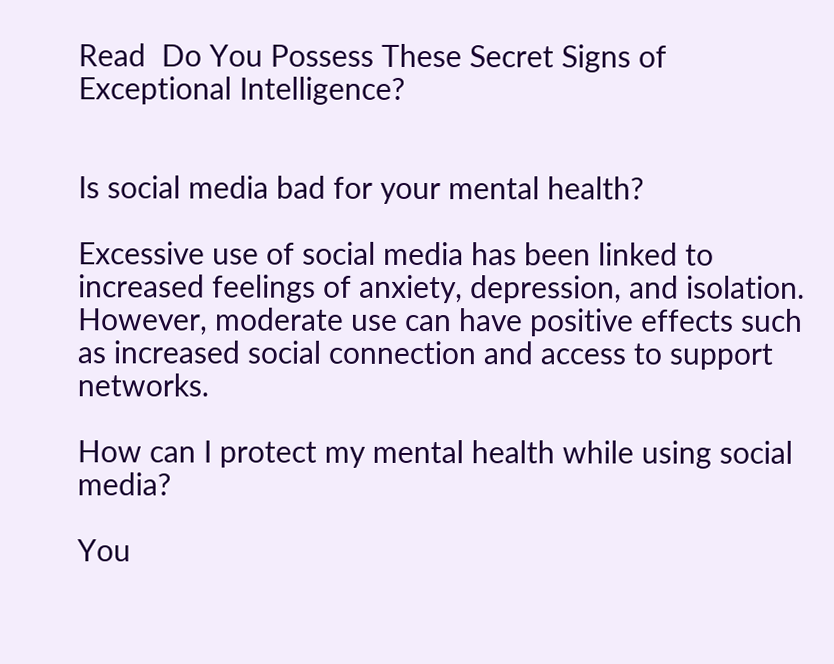Read  Do You Possess These Secret Signs of Exceptional Intelligence?


Is social media bad for your mental health?

Excessive use of social media has been linked to increased feelings of anxiety, depression, and isolation. However, moderate use can have positive effects such as increased social connection and access to support networks.

How can I protect my mental health while using social media?

You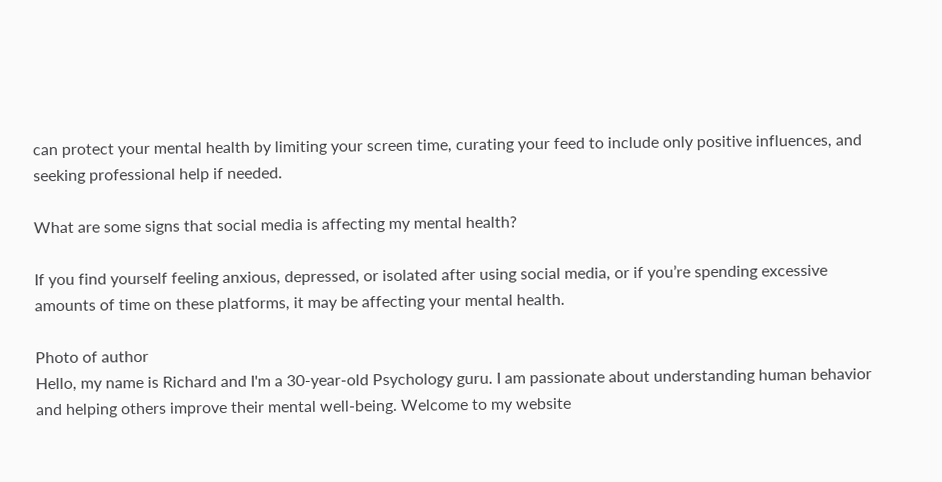can protect your mental health by limiting your screen time, curating your feed to include only positive influences, and seeking professional help if needed.

What are some signs that social media is affecting my mental health?

If you find yourself feeling anxious, depressed, or isolated after using social media, or if you’re spending excessive amounts of time on these platforms, it may be affecting your mental health.

Photo of author
Hello, my name is Richard and I'm a 30-year-old Psychology guru. I am passionate about understanding human behavior and helping others improve their mental well-being. Welcome to my website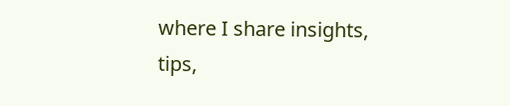where I share insights, tips,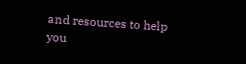and resources to help you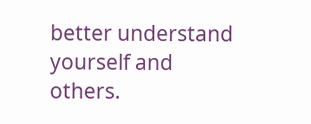better understand yourself and others.